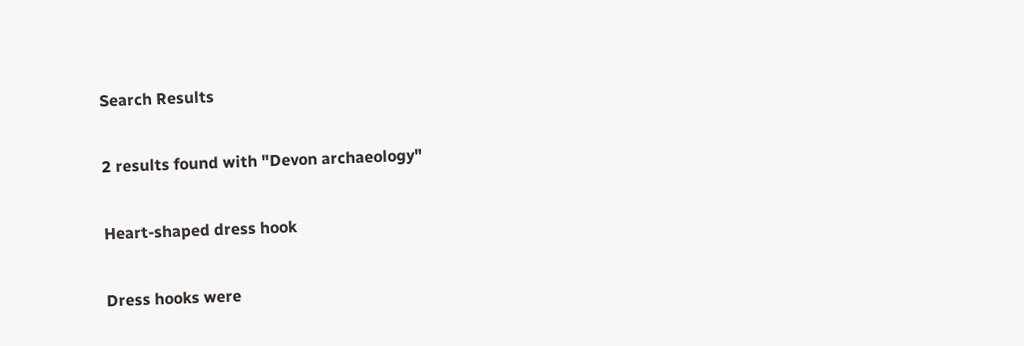Search Results

2 results found with "Devon archaeology"

Heart-shaped dress hook

Dress hooks were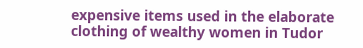expensive items used in the elaborate clothing of wealthy women in Tudor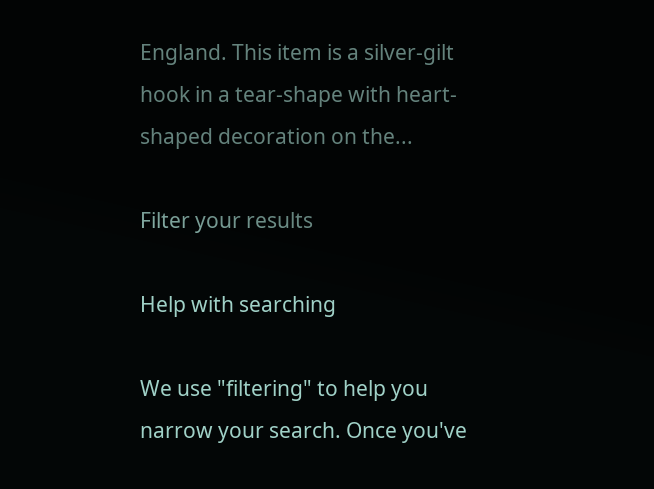England. This item is a silver-gilt hook in a tear-shape with heart-shaped decoration on the...

Filter your results

Help with searching

We use "filtering" to help you narrow your search. Once you've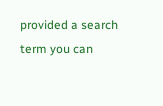provided a search term you can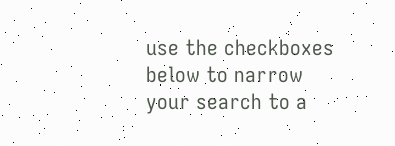use the checkboxes below to narrow your search to a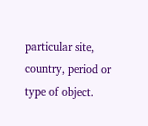particular site, country, period or type of object.